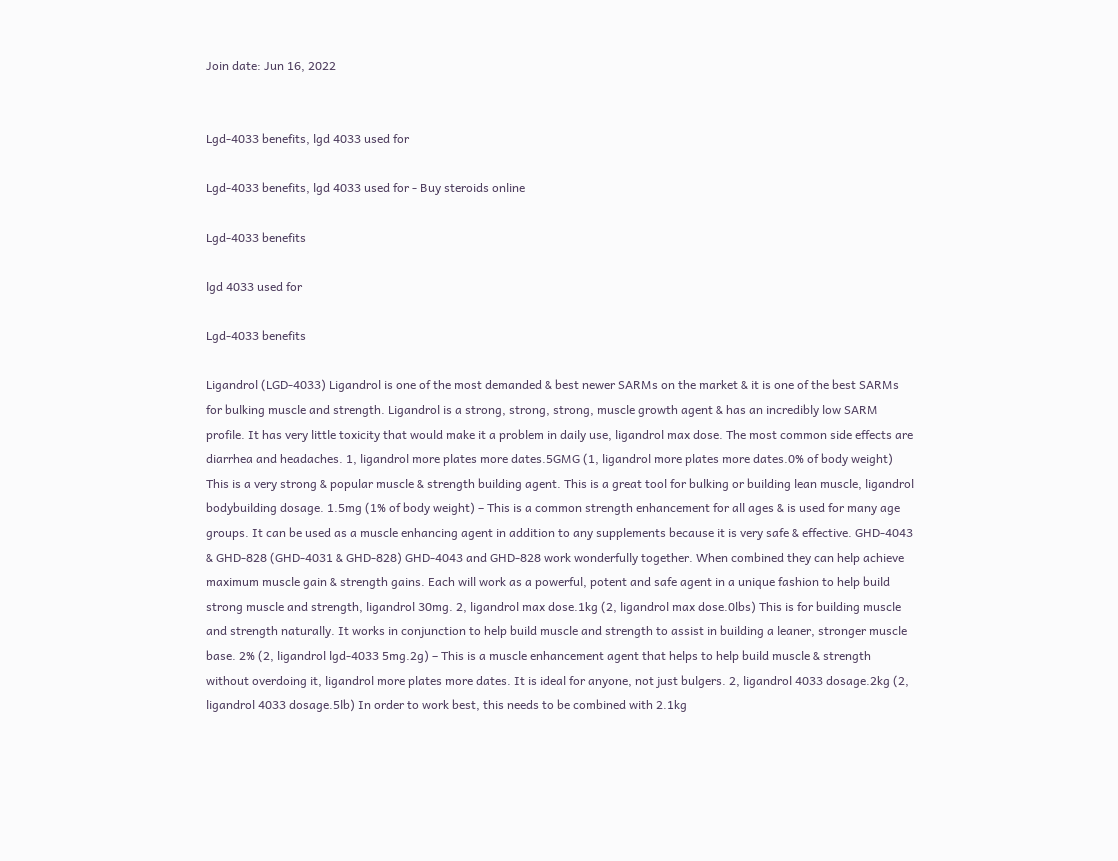Join date: Jun 16, 2022


Lgd-4033 benefits, lgd 4033 used for

Lgd-4033 benefits, lgd 4033 used for - Buy steroids online

Lgd-4033 benefits

lgd 4033 used for

Lgd-4033 benefits

Ligandrol (LGD-4033) Ligandrol is one of the most demanded & best newer SARMs on the market & it is one of the best SARMs for bulking muscle and strength. Ligandrol is a strong, strong, strong, muscle growth agent & has an incredibly low SARM profile. It has very little toxicity that would make it a problem in daily use, ligandrol max dose. The most common side effects are diarrhea and headaches. 1, ligandrol more plates more dates.5GMG (1, ligandrol more plates more dates.0% of body weight) This is a very strong & popular muscle & strength building agent. This is a great tool for bulking or building lean muscle, ligandrol bodybuilding dosage. 1.5mg (1% of body weight) – This is a common strength enhancement for all ages & is used for many age groups. It can be used as a muscle enhancing agent in addition to any supplements because it is very safe & effective. GHD-4043 & GHD-828 (GHD-4031 & GHD-828) GHD-4043 and GHD-828 work wonderfully together. When combined they can help achieve maximum muscle gain & strength gains. Each will work as a powerful, potent and safe agent in a unique fashion to help build strong muscle and strength, ligandrol 30mg. 2, ligandrol max dose.1kg (2, ligandrol max dose.0lbs) This is for building muscle and strength naturally. It works in conjunction to help build muscle and strength to assist in building a leaner, stronger muscle base. 2% (2, ligandrol lgd-4033 5mg.2g) – This is a muscle enhancement agent that helps to help build muscle & strength without overdoing it, ligandrol more plates more dates. It is ideal for anyone, not just bulgers. 2, ligandrol 4033 dosage.2kg (2, ligandrol 4033 dosage.5lb) In order to work best, this needs to be combined with 2.1kg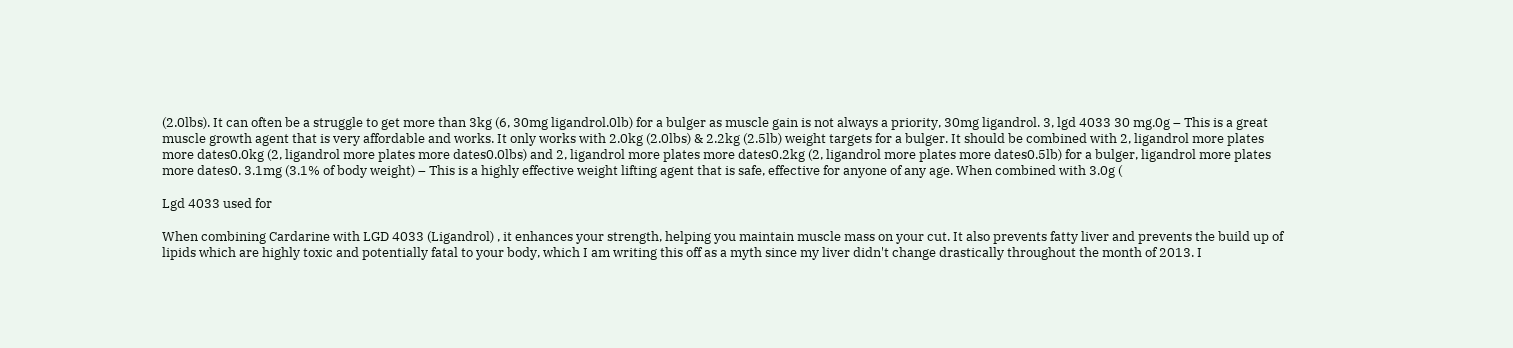(2.0lbs). It can often be a struggle to get more than 3kg (6, 30mg ligandrol.0lb) for a bulger as muscle gain is not always a priority, 30mg ligandrol. 3, lgd 4033 30 mg.0g – This is a great muscle growth agent that is very affordable and works. It only works with 2.0kg (2.0lbs) & 2.2kg (2.5lb) weight targets for a bulger. It should be combined with 2, ligandrol more plates more dates0.0kg (2, ligandrol more plates more dates0.0lbs) and 2, ligandrol more plates more dates0.2kg (2, ligandrol more plates more dates0.5lb) for a bulger, ligandrol more plates more dates0. 3.1mg (3.1% of body weight) – This is a highly effective weight lifting agent that is safe, effective for anyone of any age. When combined with 3.0g (

Lgd 4033 used for

When combining Cardarine with LGD 4033 (Ligandrol) , it enhances your strength, helping you maintain muscle mass on your cut. It also prevents fatty liver and prevents the build up of lipids which are highly toxic and potentially fatal to your body, which I am writing this off as a myth since my liver didn't change drastically throughout the month of 2013. I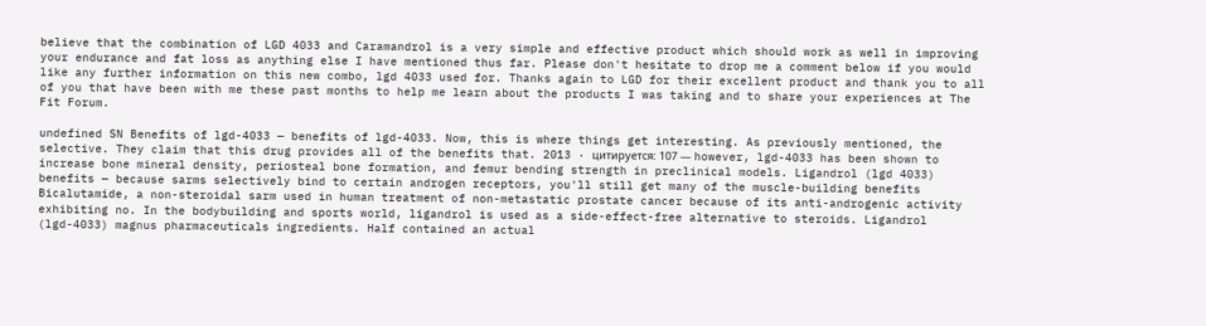believe that the combination of LGD 4033 and Caramandrol is a very simple and effective product which should work as well in improving your endurance and fat loss as anything else I have mentioned thus far. Please don't hesitate to drop me a comment below if you would like any further information on this new combo, lgd 4033 used for. Thanks again to LGD for their excellent product and thank you to all of you that have been with me these past months to help me learn about the products I was taking and to share your experiences at The Fit Forum.

undefined SN Benefits of lgd-4033 — benefits of lgd-4033. Now, this is where things get interesting. As previously mentioned, the selective. They claim that this drug provides all of the benefits that. 2013 · цитируется: 107 — however, lgd-4033 has been shown to increase bone mineral density, periosteal bone formation, and femur bending strength in preclinical models. Ligandrol (lgd 4033) benefits — because sarms selectively bind to certain androgen receptors, you'll still get many of the muscle-building benefits Bicalutamide, a non-steroidal sarm used in human treatment of non-metastatic prostate cancer because of its anti-androgenic activity exhibiting no. In the bodybuilding and sports world, ligandrol is used as a side-effect-free alternative to steroids. Ligandrol (lgd-4033) magnus pharmaceuticals ingredients. Half contained an actual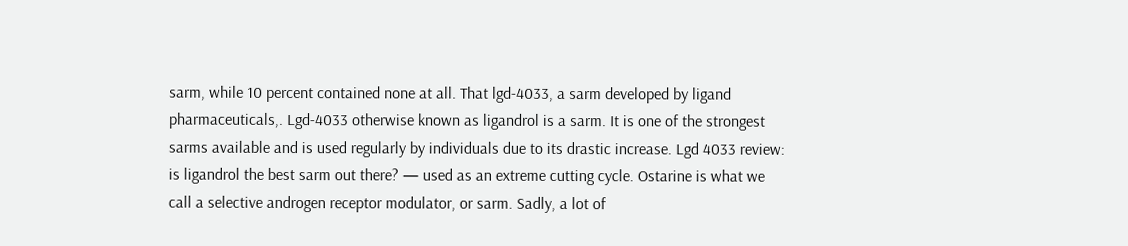sarm, while 10 percent contained none at all. That lgd-4033, a sarm developed by ligand pharmaceuticals,. Lgd-4033 otherwise known as ligandrol is a sarm. It is one of the strongest sarms available and is used regularly by individuals due to its drastic increase. Lgd 4033 review: is ligandrol the best sarm out there? — used as an extreme cutting cycle. Ostarine is what we call a selective androgen receptor modulator, or sarm. Sadly, a lot of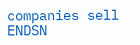companies sell ENDSN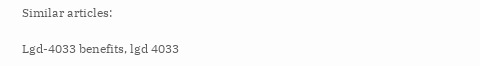Similar articles:

Lgd-4033 benefits, lgd 4033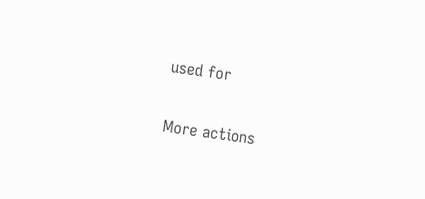used for

More actions